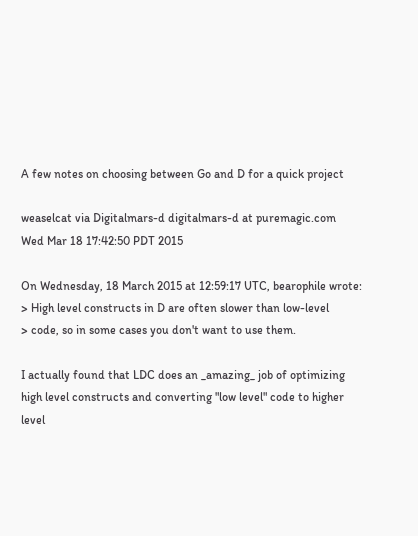A few notes on choosing between Go and D for a quick project

weaselcat via Digitalmars-d digitalmars-d at puremagic.com
Wed Mar 18 17:42:50 PDT 2015

On Wednesday, 18 March 2015 at 12:59:17 UTC, bearophile wrote:
> High level constructs in D are often slower than low-level
> code, so in some cases you don't want to use them.

I actually found that LDC does an _amazing_ job of optimizing
high level constructs and converting "low level" code to higher
level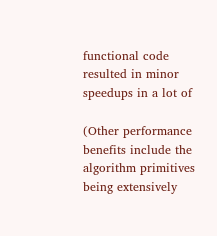functional code resulted in minor speedups in a lot of

(Other performance benefits include the algorithm primitives
being extensively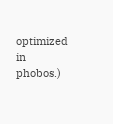optimized in phobos.)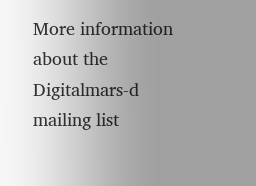More information about the Digitalmars-d mailing list